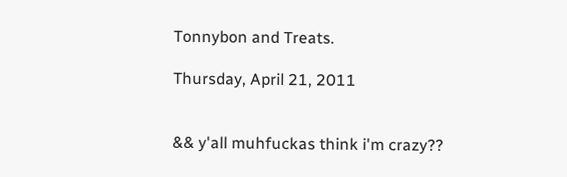Tonnybon and Treats.

Thursday, April 21, 2011


&& y'all muhfuckas think i'm crazy??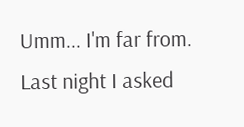Umm... I'm far from. Last night I asked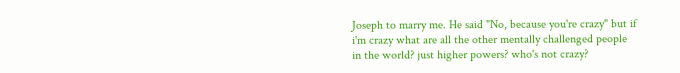Joseph to marry me. He said "No, because you're crazy" but if i'm crazy what are all the other mentally challenged people in the world? just higher powers? who's not crazy?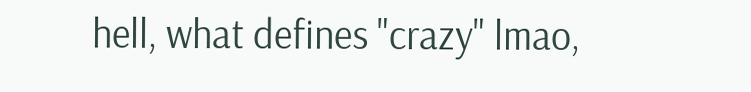hell, what defines "crazy" lmao,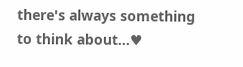there's always something to think about...♥